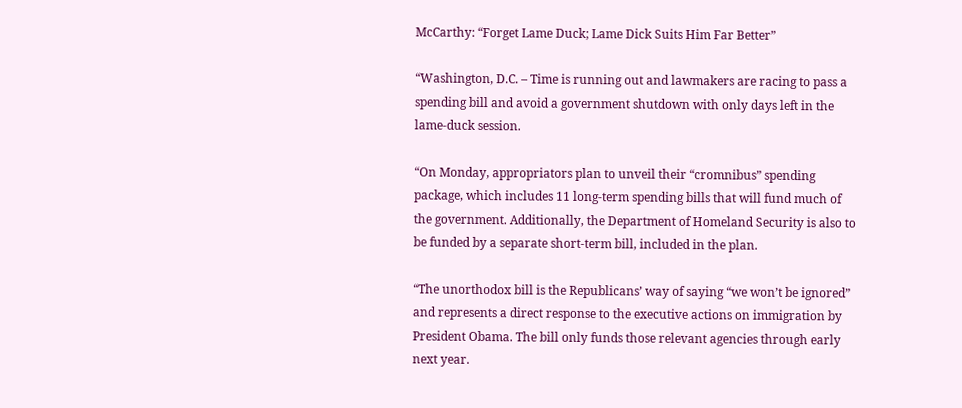McCarthy: “Forget Lame Duck; Lame Dick Suits Him Far Better”

“Washington, D.C. – Time is running out and lawmakers are racing to pass a spending bill and avoid a government shutdown with only days left in the lame-duck session.

“On Monday, appropriators plan to unveil their “cromnibus” spending package, which includes 11 long-term spending bills that will fund much of the government. Additionally, the Department of Homeland Security is also to be funded by a separate short-term bill, included in the plan.

“The unorthodox bill is the Republicans’ way of saying “we won’t be ignored” and represents a direct response to the executive actions on immigration by President Obama. The bill only funds those relevant agencies through early next year.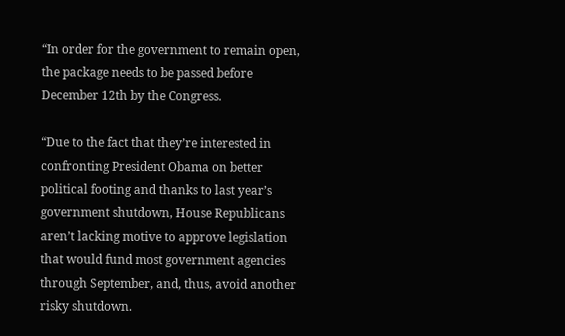“In order for the government to remain open, the package needs to be passed before December 12th by the Congress.

“Due to the fact that they’re interested in confronting President Obama on better political footing and thanks to last year’s government shutdown, House Republicans aren’t lacking motive to approve legislation that would fund most government agencies through September, and, thus, avoid another risky shutdown.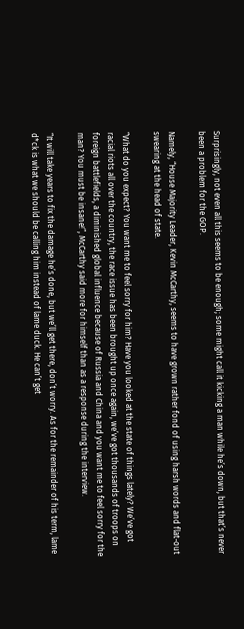Surprisingly, not even all this seems to be enough; some might call it kicking a man while he’s down, but that’s never been a problem for the GOP.

Namely, “House Majority Leader, Kevin McCarthy, seems to have grown rather fond of using harsh words and flat-out swearing at the head of state.

“What do you expect? You want me to feel sorry for him? Have you looked at the state of things lately? We’ve got racial riots all over the country, the race issue has been brought up once again, we’ve got thousands of troops on foreign battlefields, a diminished global influence because of Russia and China and you want me to feel sorry for the man? You must be insane!”, McCarthy said more for himself than as a response during the interview.

“It will take years to fix the damage he’s done, but we’ll get there, don’t worry. As for the remainder of his term, lame d*ck is what we should be calling him instead of lame duck. He can’t get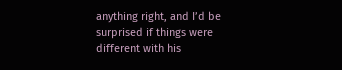anything right, and I’d be surprised if things were different with his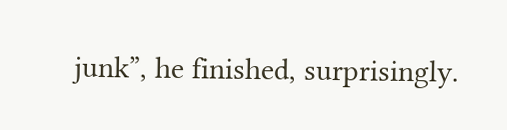junk”, he finished, surprisingly.